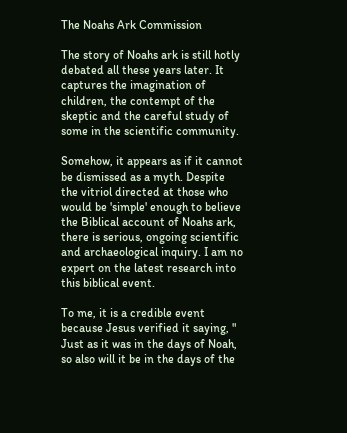The Noahs Ark Commission

The story of Noahs ark is still hotly debated all these years later. It captures the imagination of children, the contempt of the skeptic and the careful study of some in the scientific community.

Somehow, it appears as if it cannot be dismissed as a myth. Despite the vitriol directed at those who would be 'simple' enough to believe the Biblical account of Noahs ark, there is serious, ongoing scientific and archaeological inquiry. I am no expert on the latest research into this biblical event.

To me, it is a credible event because Jesus verified it saying, " Just as it was in the days of Noah, so also will it be in the days of the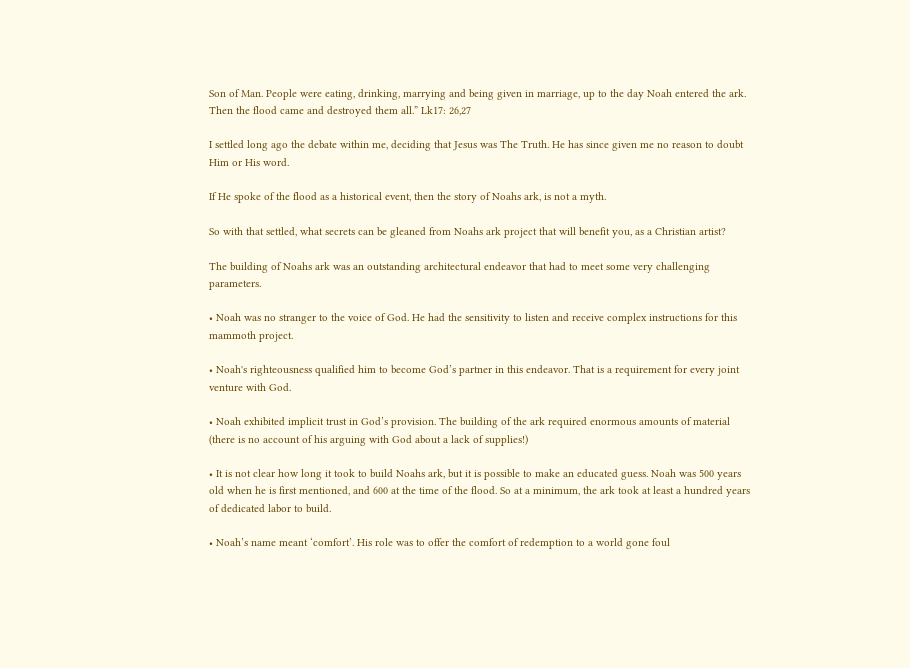Son of Man. People were eating, drinking, marrying and being given in marriage, up to the day Noah entered the ark. Then the flood came and destroyed them all.” Lk17: 26,27

I settled long ago the debate within me, deciding that Jesus was The Truth. He has since given me no reason to doubt Him or His word.

If He spoke of the flood as a historical event, then the story of Noahs ark, is not a myth.

So with that settled, what secrets can be gleaned from Noahs ark project that will benefit you, as a Christian artist?

The building of Noahs ark was an outstanding architectural endeavor that had to meet some very challenging parameters.

• Noah was no stranger to the voice of God. He had the sensitivity to listen and receive complex instructions for this mammoth project.

• Noah's righteousness qualified him to become God’s partner in this endeavor. That is a requirement for every joint venture with God.

• Noah exhibited implicit trust in God’s provision. The building of the ark required enormous amounts of material (there is no account of his arguing with God about a lack of supplies!)

• It is not clear how long it took to build Noahs ark, but it is possible to make an educated guess. Noah was 500 years old when he is first mentioned, and 600 at the time of the flood. So at a minimum, the ark took at least a hundred years of dedicated labor to build.

• Noah’s name meant ‘comfort’. His role was to offer the comfort of redemption to a world gone foul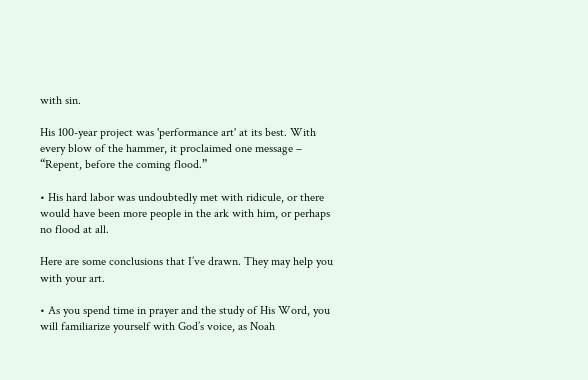with sin.

His 100-year project was 'performance art' at its best. With every blow of the hammer, it proclaimed one message – “Repent, before the coming flood.”

• His hard labor was undoubtedly met with ridicule, or there would have been more people in the ark with him, or perhaps no flood at all.

Here are some conclusions that I’ve drawn. They may help you with your art.

• As you spend time in prayer and the study of His Word, you will familiarize yourself with God’s voice, as Noah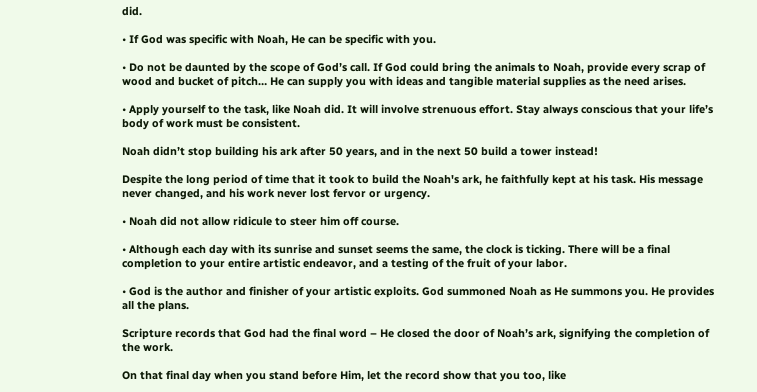did.

• If God was specific with Noah, He can be specific with you.

• Do not be daunted by the scope of God’s call. If God could bring the animals to Noah, provide every scrap of wood and bucket of pitch… He can supply you with ideas and tangible material supplies as the need arises.

• Apply yourself to the task, like Noah did. It will involve strenuous effort. Stay always conscious that your life’s body of work must be consistent.

Noah didn’t stop building his ark after 50 years, and in the next 50 build a tower instead!

Despite the long period of time that it took to build the Noah's ark, he faithfully kept at his task. His message never changed, and his work never lost fervor or urgency.

• Noah did not allow ridicule to steer him off course.

• Although each day with its sunrise and sunset seems the same, the clock is ticking. There will be a final completion to your entire artistic endeavor, and a testing of the fruit of your labor.

• God is the author and finisher of your artistic exploits. God summoned Noah as He summons you. He provides all the plans.

Scripture records that God had the final word – He closed the door of Noah’s ark, signifying the completion of the work.

On that final day when you stand before Him, let the record show that you too, like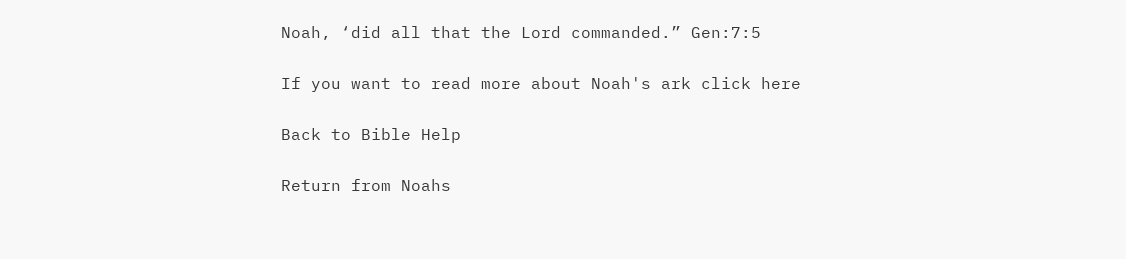Noah, ‘did all that the Lord commanded.” Gen:7:5

If you want to read more about Noah's ark click here

Back to Bible Help

Return from Noahs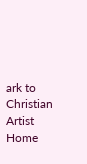ark to Christian Artist Home